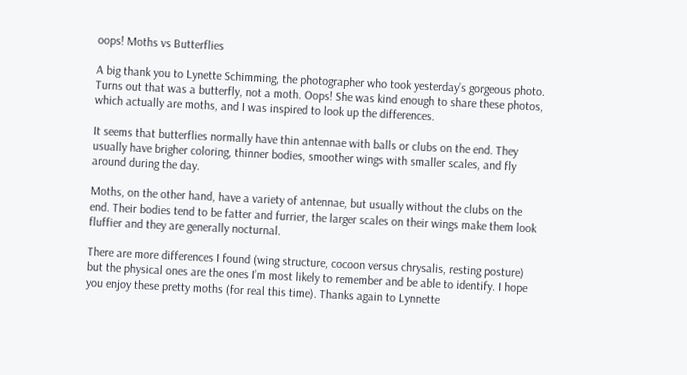oops! Moths vs Butterflies

A big thank you to Lynette Schimming, the photographer who took yesterday’s gorgeous photo. Turns out that was a butterfly, not a moth. Oops! She was kind enough to share these photos, which actually are moths, and I was inspired to look up the differences.

It seems that butterflies normally have thin antennae with balls or clubs on the end. They usually have brigher coloring, thinner bodies, smoother wings with smaller scales, and fly around during the day.

Moths, on the other hand, have a variety of antennae, but usually without the clubs on the end. Their bodies tend to be fatter and furrier, the larger scales on their wings make them look fluffier and they are generally nocturnal.

There are more differences I found (wing structure, cocoon versus chrysalis, resting posture) but the physical ones are the ones I’m most likely to remember and be able to identify. I hope you enjoy these pretty moths (for real this time). Thanks again to Lynnette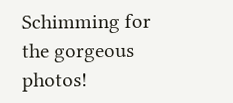Schimming for the gorgeous photos!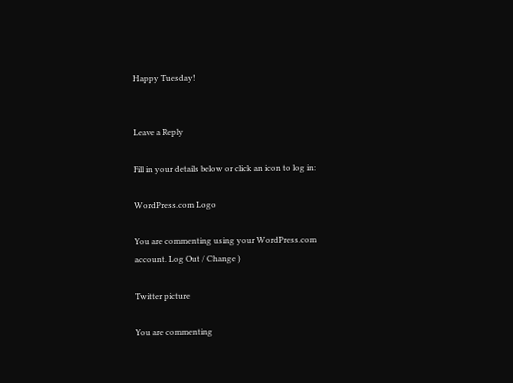Happy Tuesday!


Leave a Reply

Fill in your details below or click an icon to log in:

WordPress.com Logo

You are commenting using your WordPress.com account. Log Out / Change )

Twitter picture

You are commenting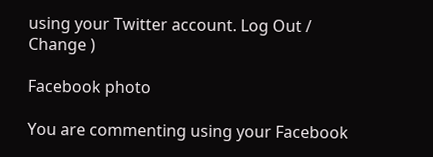using your Twitter account. Log Out / Change )

Facebook photo

You are commenting using your Facebook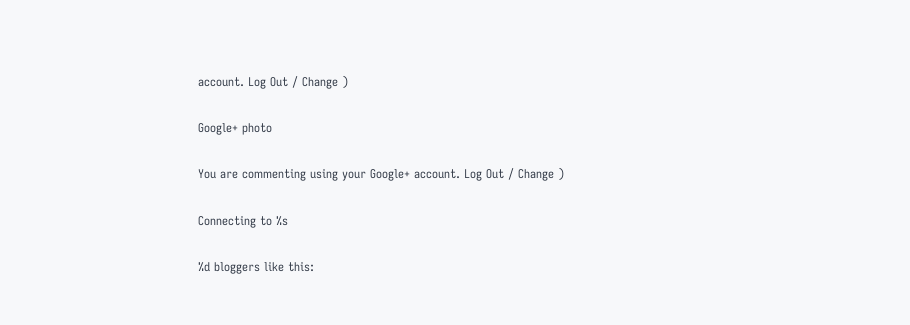account. Log Out / Change )

Google+ photo

You are commenting using your Google+ account. Log Out / Change )

Connecting to %s

%d bloggers like this: